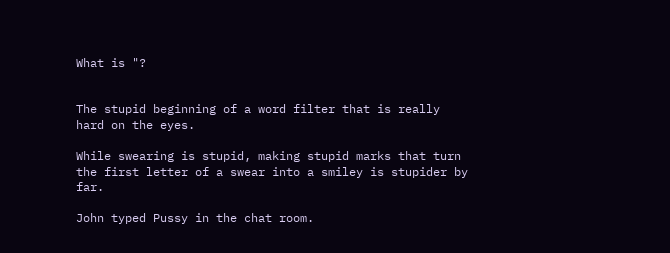What is "?


The stupid beginning of a word filter that is really hard on the eyes.

While swearing is stupid, making stupid marks that turn the first letter of a swear into a smiley is stupider by far.

John typed Pussy in the chat room.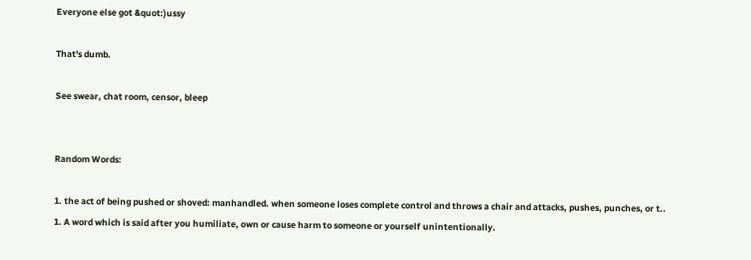Everyone else got &quot:)ussy

That's dumb.

See swear, chat room, censor, bleep


Random Words:

1. the act of being pushed or shoved: manhandled. when someone loses complete control and throws a chair and attacks, pushes, punches, or t..
1. A word which is said after you humiliate, own or cause harm to someone or yourself unintentionally.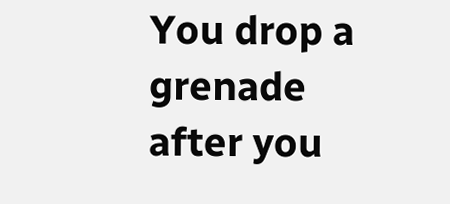You drop a grenade after you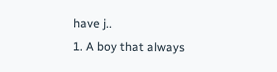have j..
1. A boy that always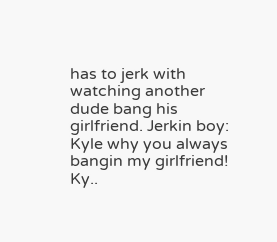has to jerk with watching another dude bang his girlfriend. Jerkin boy: Kyle why you always bangin my girlfriend! Ky..